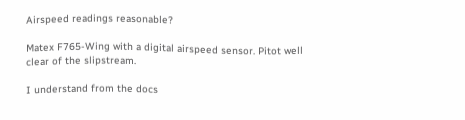Airspeed readings reasonable?

Matex F765-Wing with a digital airspeed sensor. Pitot well clear of the slipstream.

I understand from the docs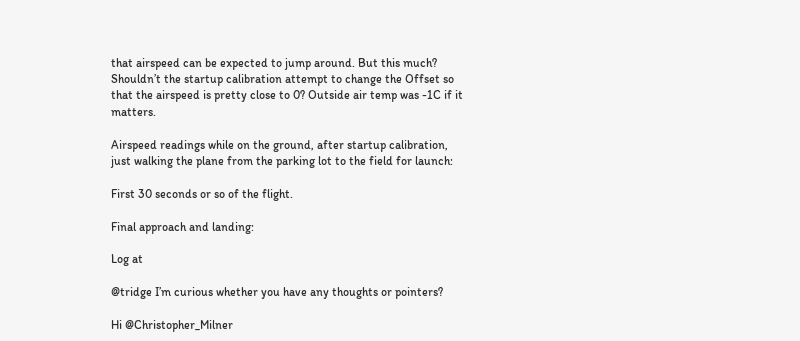that airspeed can be expected to jump around. But this much? Shouldn’t the startup calibration attempt to change the Offset so that the airspeed is pretty close to 0? Outside air temp was -1C if it matters.

Airspeed readings while on the ground, after startup calibration, just walking the plane from the parking lot to the field for launch:

First 30 seconds or so of the flight.

Final approach and landing:

Log at

@tridge I’m curious whether you have any thoughts or pointers?

Hi @Christopher_Milner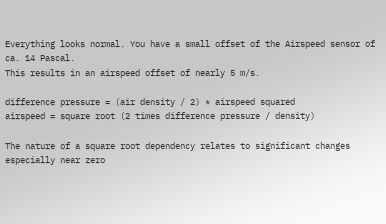Everything looks normal. You have a small offset of the Airspeed sensor of ca. 14 Pascal.
This results in an airspeed offset of nearly 5 m/s.

difference pressure = (air density / 2) * airspeed squared
airspeed = square root (2 times difference pressure / density)

The nature of a square root dependency relates to significant changes especially near zero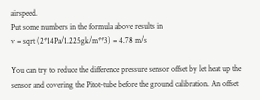airspeed.
Put some numbers in the formula above results in
v = sqrt (2*14Pa/1.225gk/m**3) = 4.78 m/s

You can try to reduce the difference pressure sensor offset by let heat up the sensor and covering the Pitot-tube before the ground calibration. An offset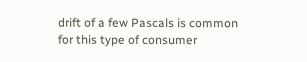drift of a few Pascals is common for this type of consumer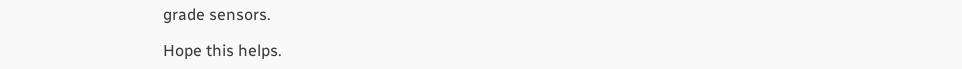grade sensors.

Hope this helps.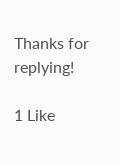Thanks for replying!

1 Like